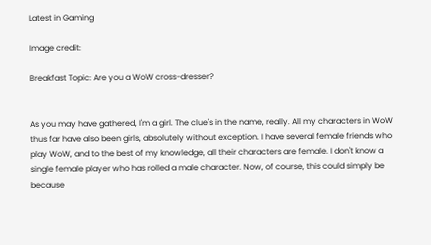Latest in Gaming

Image credit:

Breakfast Topic: Are you a WoW cross-dresser?


As you may have gathered, I'm a girl. The clue's in the name, really. All my characters in WoW thus far have also been girls, absolutely without exception. I have several female friends who play WoW, and to the best of my knowledge, all their characters are female. I don't know a single female player who has rolled a male character. Now, of course, this could simply be because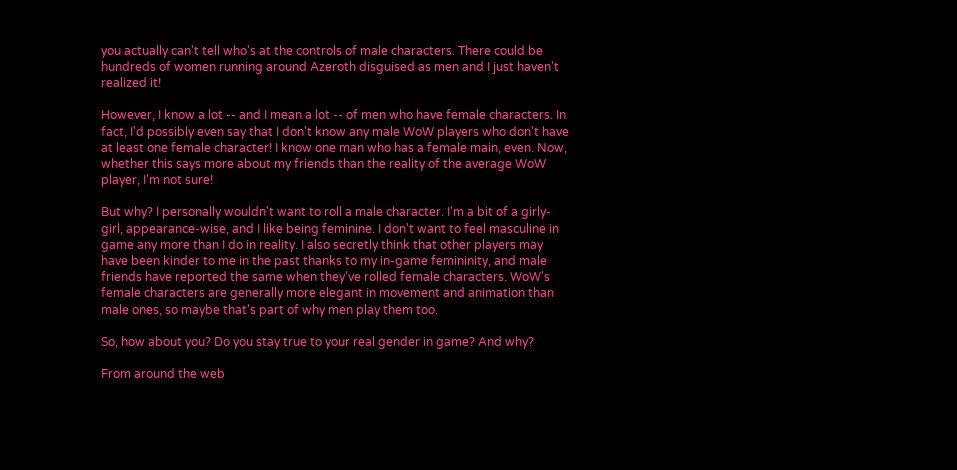you actually can't tell who's at the controls of male characters. There could be hundreds of women running around Azeroth disguised as men and I just haven't realized it!

However, I know a lot -- and I mean a lot -- of men who have female characters. In fact, I'd possibly even say that I don't know any male WoW players who don't have at least one female character! I know one man who has a female main, even. Now, whether this says more about my friends than the reality of the average WoW player, I'm not sure!

But why? I personally wouldn't want to roll a male character. I'm a bit of a girly-girl, appearance-wise, and I like being feminine. I don't want to feel masculine in game any more than I do in reality. I also secretly think that other players may have been kinder to me in the past thanks to my in-game femininity, and male friends have reported the same when they've rolled female characters. WoW's female characters are generally more elegant in movement and animation than male ones, so maybe that's part of why men play them too.

So, how about you? Do you stay true to your real gender in game? And why?

From around the web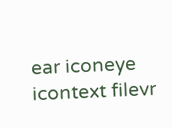ear iconeye icontext filevr